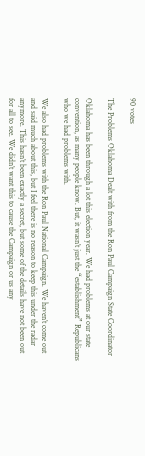90 votes

The Problems Oklahoma Dealt with from the Ron Paul Campaign State Coordinator

Oklahoma has been through a lot this election year. We had problems at our state convention, as many people know. But, it wasn’t just the “establishment” Republicans who we had problems with.

We also had problems with the Ron Paul National Campaign. We haven’t come out and said much about this, but I feel there is no reason to keep this under the radar anymore. This hasn’t been exactly a secret, but some of the details have not been out for all to see. We didn’t want this to cause the Campaign or us any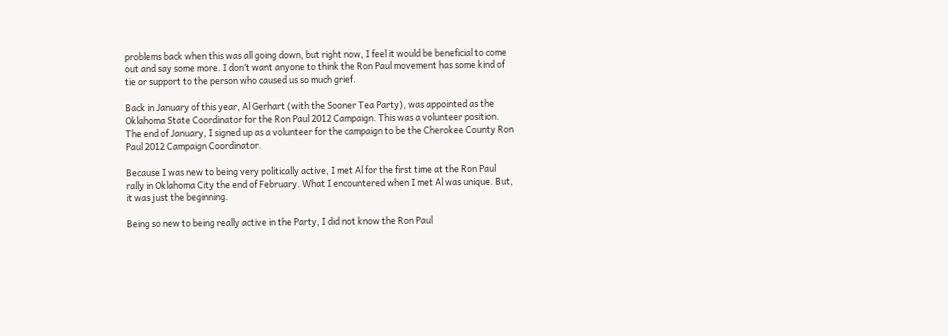problems back when this was all going down, but right now, I feel it would be beneficial to come out and say some more. I don’t want anyone to think the Ron Paul movement has some kind of tie or support to the person who caused us so much grief.

Back in January of this year, Al Gerhart (with the Sooner Tea Party), was appointed as the Oklahoma State Coordinator for the Ron Paul 2012 Campaign. This was a volunteer position. The end of January, I signed up as a volunteer for the campaign to be the Cherokee County Ron Paul 2012 Campaign Coordinator.

Because I was new to being very politically active, I met Al for the first time at the Ron Paul rally in Oklahoma City the end of February. What I encountered when I met Al was unique. But, it was just the beginning.

Being so new to being really active in the Party, I did not know the Ron Paul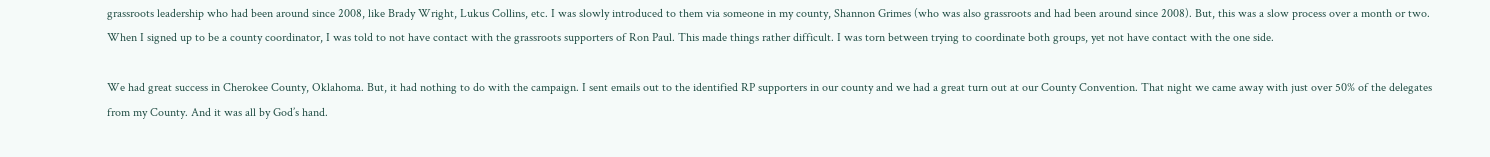grassroots leadership who had been around since 2008, like Brady Wright, Lukus Collins, etc. I was slowly introduced to them via someone in my county, Shannon Grimes (who was also grassroots and had been around since 2008). But, this was a slow process over a month or two. When I signed up to be a county coordinator, I was told to not have contact with the grassroots supporters of Ron Paul. This made things rather difficult. I was torn between trying to coordinate both groups, yet not have contact with the one side.

We had great success in Cherokee County, Oklahoma. But, it had nothing to do with the campaign. I sent emails out to the identified RP supporters in our county and we had a great turn out at our County Convention. That night we came away with just over 50% of the delegates from my County. And it was all by God’s hand.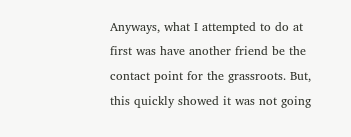Anyways, what I attempted to do at first was have another friend be the contact point for the grassroots. But, this quickly showed it was not going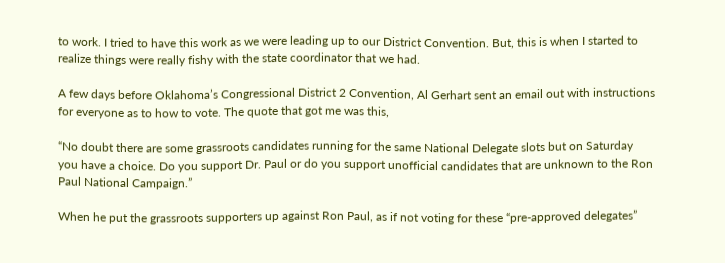to work. I tried to have this work as we were leading up to our District Convention. But, this is when I started to realize things were really fishy with the state coordinator that we had.

A few days before Oklahoma’s Congressional District 2 Convention, Al Gerhart sent an email out with instructions for everyone as to how to vote. The quote that got me was this,

“No doubt there are some grassroots candidates running for the same National Delegate slots but on Saturday you have a choice. Do you support Dr. Paul or do you support unofficial candidates that are unknown to the Ron Paul National Campaign.”

When he put the grassroots supporters up against Ron Paul, as if not voting for these “pre-approved delegates”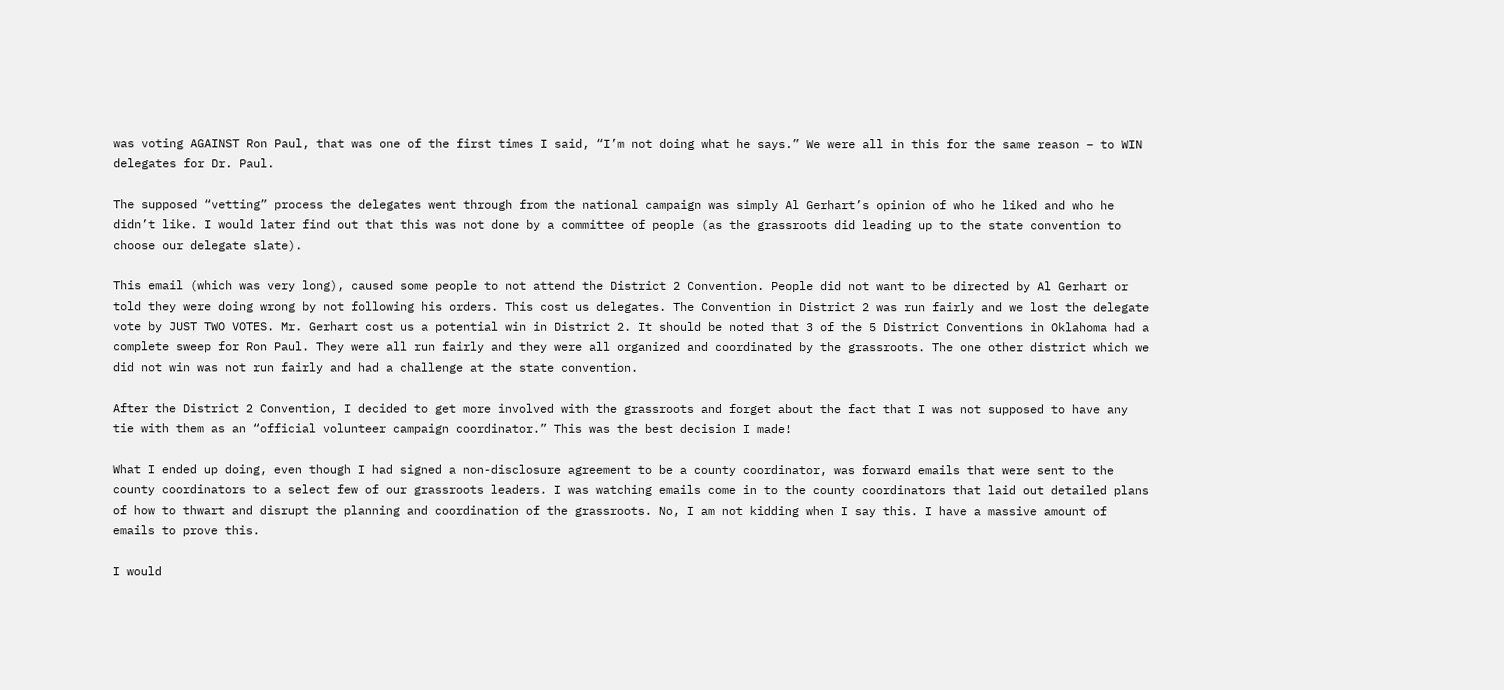was voting AGAINST Ron Paul, that was one of the first times I said, “I’m not doing what he says.” We were all in this for the same reason – to WIN delegates for Dr. Paul.

The supposed “vetting” process the delegates went through from the national campaign was simply Al Gerhart’s opinion of who he liked and who he didn’t like. I would later find out that this was not done by a committee of people (as the grassroots did leading up to the state convention to choose our delegate slate).

This email (which was very long), caused some people to not attend the District 2 Convention. People did not want to be directed by Al Gerhart or told they were doing wrong by not following his orders. This cost us delegates. The Convention in District 2 was run fairly and we lost the delegate vote by JUST TWO VOTES. Mr. Gerhart cost us a potential win in District 2. It should be noted that 3 of the 5 District Conventions in Oklahoma had a complete sweep for Ron Paul. They were all run fairly and they were all organized and coordinated by the grassroots. The one other district which we did not win was not run fairly and had a challenge at the state convention.

After the District 2 Convention, I decided to get more involved with the grassroots and forget about the fact that I was not supposed to have any tie with them as an “official volunteer campaign coordinator.” This was the best decision I made!

What I ended up doing, even though I had signed a non-disclosure agreement to be a county coordinator, was forward emails that were sent to the county coordinators to a select few of our grassroots leaders. I was watching emails come in to the county coordinators that laid out detailed plans of how to thwart and disrupt the planning and coordination of the grassroots. No, I am not kidding when I say this. I have a massive amount of emails to prove this.

I would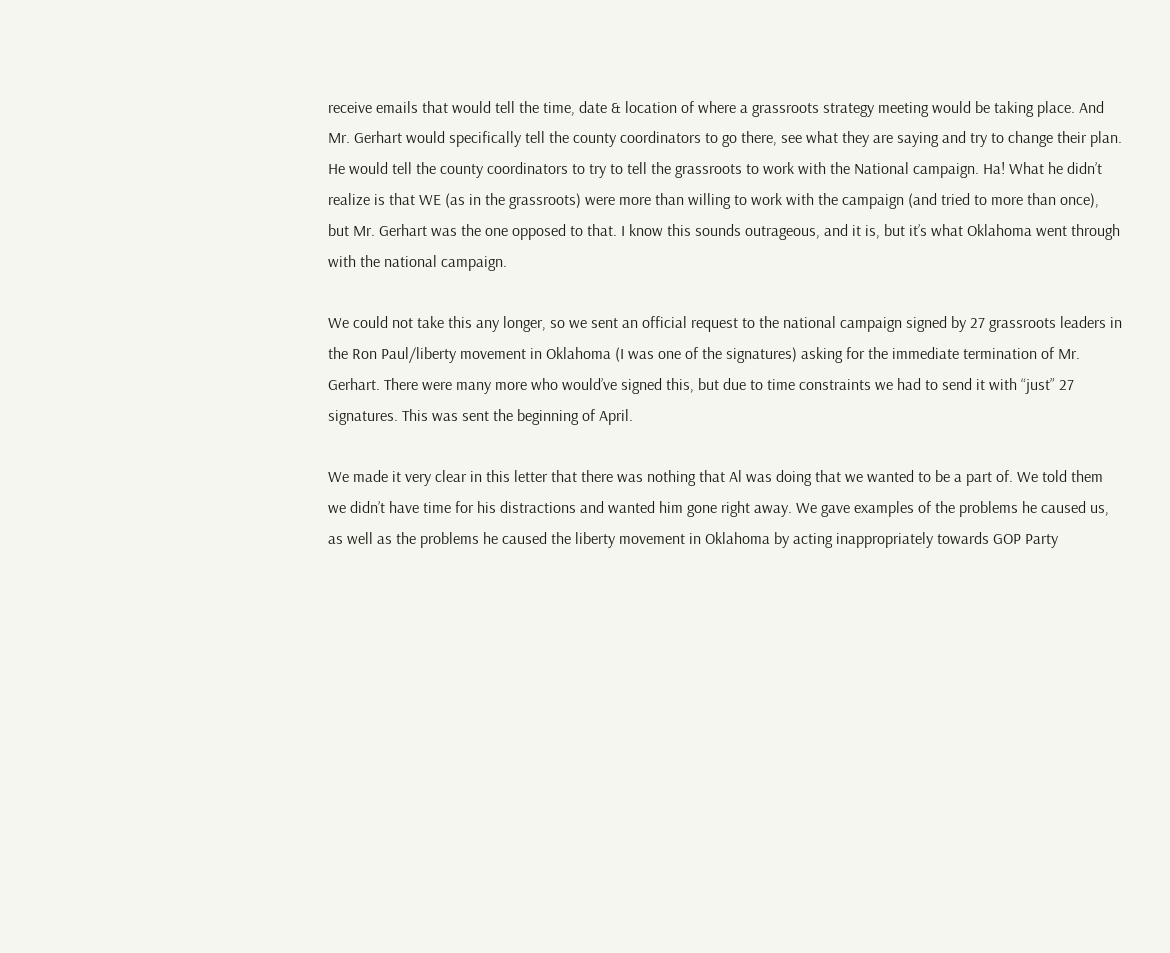receive emails that would tell the time, date & location of where a grassroots strategy meeting would be taking place. And Mr. Gerhart would specifically tell the county coordinators to go there, see what they are saying and try to change their plan. He would tell the county coordinators to try to tell the grassroots to work with the National campaign. Ha! What he didn’t realize is that WE (as in the grassroots) were more than willing to work with the campaign (and tried to more than once), but Mr. Gerhart was the one opposed to that. I know this sounds outrageous, and it is, but it’s what Oklahoma went through with the national campaign.

We could not take this any longer, so we sent an official request to the national campaign signed by 27 grassroots leaders in the Ron Paul/liberty movement in Oklahoma (I was one of the signatures) asking for the immediate termination of Mr. Gerhart. There were many more who would’ve signed this, but due to time constraints we had to send it with “just” 27 signatures. This was sent the beginning of April.

We made it very clear in this letter that there was nothing that Al was doing that we wanted to be a part of. We told them we didn’t have time for his distractions and wanted him gone right away. We gave examples of the problems he caused us, as well as the problems he caused the liberty movement in Oklahoma by acting inappropriately towards GOP Party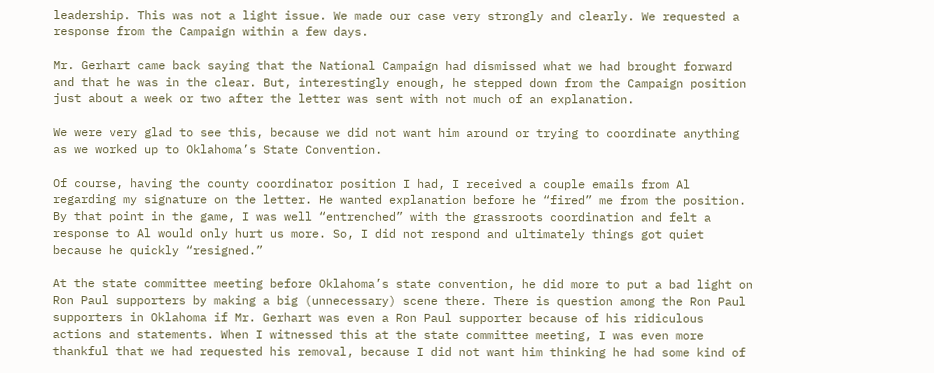leadership. This was not a light issue. We made our case very strongly and clearly. We requested a response from the Campaign within a few days.

Mr. Gerhart came back saying that the National Campaign had dismissed what we had brought forward and that he was in the clear. But, interestingly enough, he stepped down from the Campaign position just about a week or two after the letter was sent with not much of an explanation.

We were very glad to see this, because we did not want him around or trying to coordinate anything as we worked up to Oklahoma’s State Convention.

Of course, having the county coordinator position I had, I received a couple emails from Al regarding my signature on the letter. He wanted explanation before he “fired” me from the position. By that point in the game, I was well “entrenched” with the grassroots coordination and felt a response to Al would only hurt us more. So, I did not respond and ultimately things got quiet because he quickly “resigned.”

At the state committee meeting before Oklahoma’s state convention, he did more to put a bad light on Ron Paul supporters by making a big (unnecessary) scene there. There is question among the Ron Paul supporters in Oklahoma if Mr. Gerhart was even a Ron Paul supporter because of his ridiculous actions and statements. When I witnessed this at the state committee meeting, I was even more thankful that we had requested his removal, because I did not want him thinking he had some kind of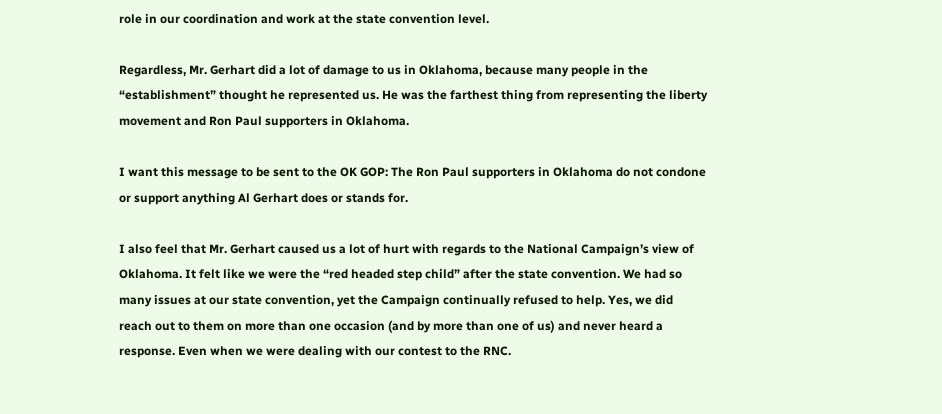role in our coordination and work at the state convention level.

Regardless, Mr. Gerhart did a lot of damage to us in Oklahoma, because many people in the “establishment” thought he represented us. He was the farthest thing from representing the liberty movement and Ron Paul supporters in Oklahoma.

I want this message to be sent to the OK GOP: The Ron Paul supporters in Oklahoma do not condone or support anything Al Gerhart does or stands for.

I also feel that Mr. Gerhart caused us a lot of hurt with regards to the National Campaign’s view of Oklahoma. It felt like we were the “red headed step child” after the state convention. We had so many issues at our state convention, yet the Campaign continually refused to help. Yes, we did reach out to them on more than one occasion (and by more than one of us) and never heard a response. Even when we were dealing with our contest to the RNC.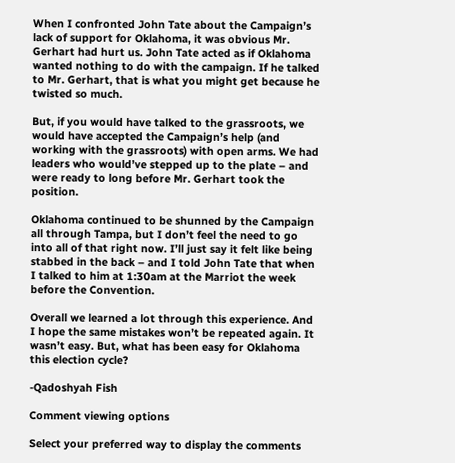When I confronted John Tate about the Campaign’s lack of support for Oklahoma, it was obvious Mr. Gerhart had hurt us. John Tate acted as if Oklahoma wanted nothing to do with the campaign. If he talked to Mr. Gerhart, that is what you might get because he twisted so much.

But, if you would have talked to the grassroots, we would have accepted the Campaign’s help (and working with the grassroots) with open arms. We had leaders who would’ve stepped up to the plate – and were ready to long before Mr. Gerhart took the position.

Oklahoma continued to be shunned by the Campaign all through Tampa, but I don’t feel the need to go into all of that right now. I’ll just say it felt like being stabbed in the back – and I told John Tate that when I talked to him at 1:30am at the Marriot the week before the Convention.

Overall we learned a lot through this experience. And I hope the same mistakes won’t be repeated again. It wasn’t easy. But, what has been easy for Oklahoma this election cycle?

-Qadoshyah Fish

Comment viewing options

Select your preferred way to display the comments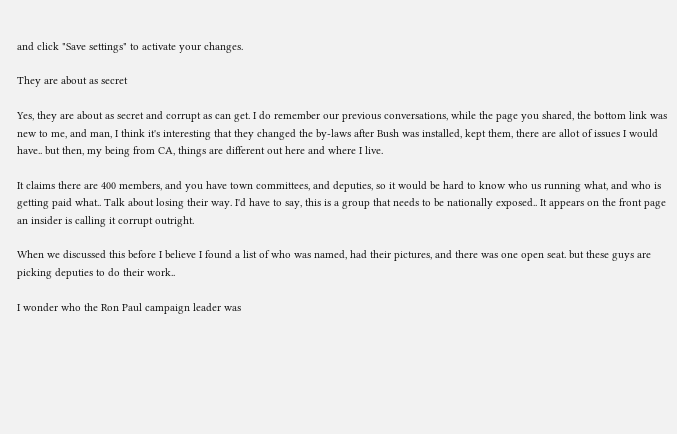and click "Save settings" to activate your changes.

They are about as secret

Yes, they are about as secret and corrupt as can get. I do remember our previous conversations, while the page you shared, the bottom link was new to me, and man, I think it's interesting that they changed the by-laws after Bush was installed, kept them, there are allot of issues I would have.. but then, my being from CA, things are different out here and where I live.

It claims there are 400 members, and you have town committees, and deputies, so it would be hard to know who us running what, and who is getting paid what.. Talk about losing their way. I'd have to say, this is a group that needs to be nationally exposed.. It appears on the front page an insider is calling it corrupt outright.

When we discussed this before I believe I found a list of who was named, had their pictures, and there was one open seat. but these guys are picking deputies to do their work..

I wonder who the Ron Paul campaign leader was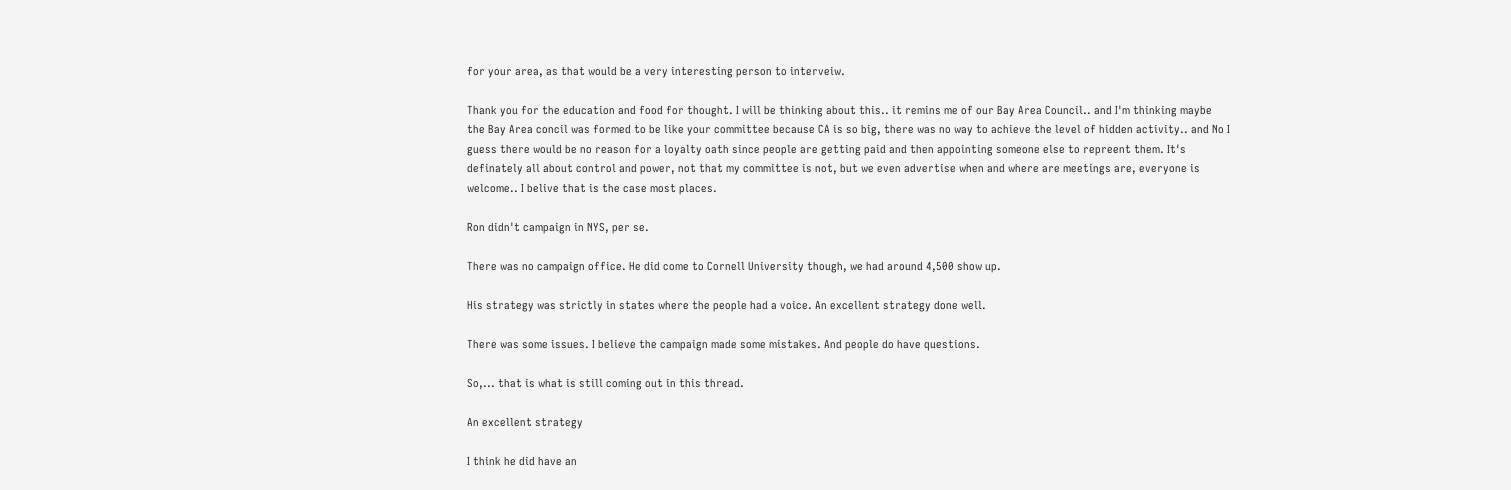for your area, as that would be a very interesting person to interveiw.

Thank you for the education and food for thought. I will be thinking about this.. it remins me of our Bay Area Council.. and I'm thinking maybe the Bay Area concil was formed to be like your committee because CA is so big, there was no way to achieve the level of hidden activity.. and No I guess there would be no reason for a loyalty oath since people are getting paid and then appointing someone else to repreent them. It's definately all about control and power, not that my committee is not, but we even advertise when and where are meetings are, everyone is welcome.. I belive that is the case most places.

Ron didn't campaign in NYS, per se.

There was no campaign office. He did come to Cornell University though, we had around 4,500 show up.

His strategy was strictly in states where the people had a voice. An excellent strategy done well.

There was some issues. I believe the campaign made some mistakes. And people do have questions.

So,... that is what is still coming out in this thread.

An excellent strategy

I think he did have an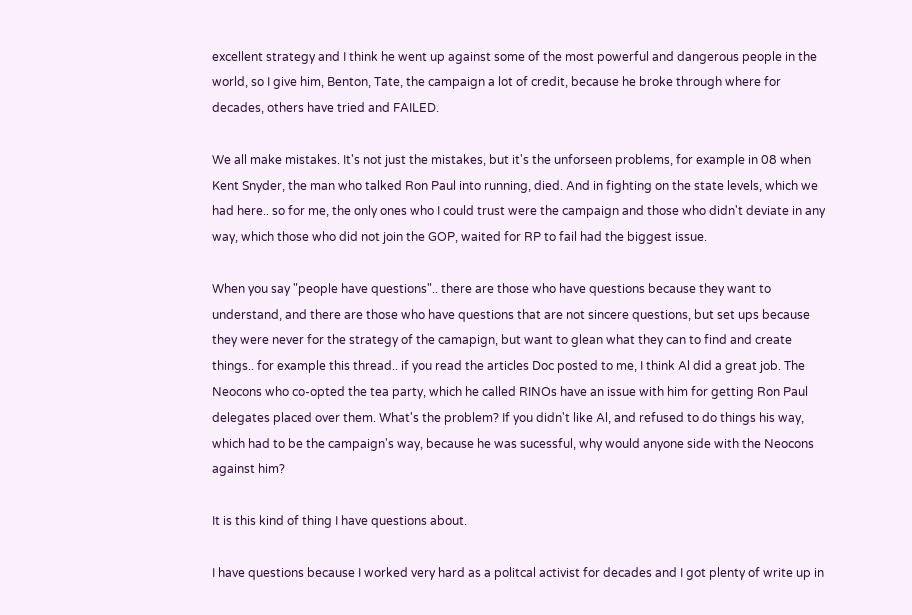excellent strategy and I think he went up against some of the most powerful and dangerous people in the world, so I give him, Benton, Tate, the campaign a lot of credit, because he broke through where for decades, others have tried and FAILED.

We all make mistakes. It's not just the mistakes, but it's the unforseen problems, for example in 08 when Kent Snyder, the man who talked Ron Paul into running, died. And in fighting on the state levels, which we had here.. so for me, the only ones who I could trust were the campaign and those who didn't deviate in any way, which those who did not join the GOP, waited for RP to fail had the biggest issue.

When you say "people have questions".. there are those who have questions because they want to understand, and there are those who have questions that are not sincere questions, but set ups because they were never for the strategy of the camapign, but want to glean what they can to find and create things.. for example this thread.. if you read the articles Doc posted to me, I think Al did a great job. The Neocons who co-opted the tea party, which he called RINOs have an issue with him for getting Ron Paul delegates placed over them. What's the problem? If you didn't like Al, and refused to do things his way, which had to be the campaign's way, because he was sucessful, why would anyone side with the Neocons against him?

It is this kind of thing I have questions about.

I have questions because I worked very hard as a politcal activist for decades and I got plenty of write up in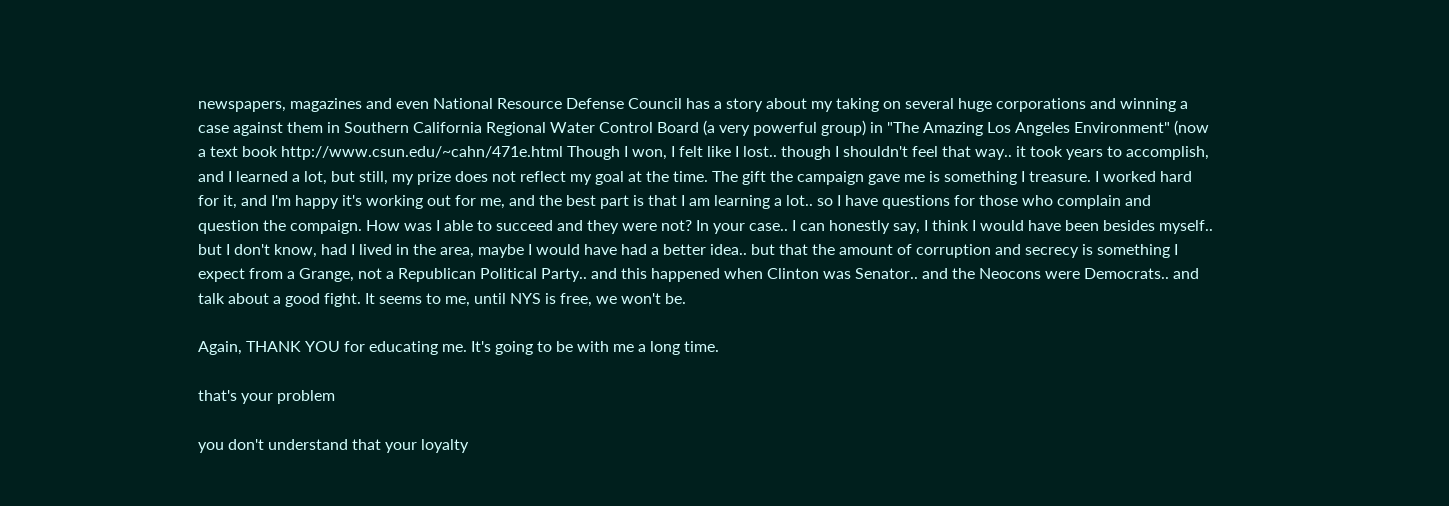newspapers, magazines and even National Resource Defense Council has a story about my taking on several huge corporations and winning a case against them in Southern California Regional Water Control Board (a very powerful group) in "The Amazing Los Angeles Environment" (now a text book http://www.csun.edu/~cahn/471e.html Though I won, I felt like I lost.. though I shouldn't feel that way.. it took years to accomplish, and I learned a lot, but still, my prize does not reflect my goal at the time. The gift the campaign gave me is something I treasure. I worked hard for it, and I'm happy it's working out for me, and the best part is that I am learning a lot.. so I have questions for those who complain and question the compaign. How was I able to succeed and they were not? In your case.. I can honestly say, I think I would have been besides myself.. but I don't know, had I lived in the area, maybe I would have had a better idea.. but that the amount of corruption and secrecy is something I expect from a Grange, not a Republican Political Party.. and this happened when Clinton was Senator.. and the Neocons were Democrats.. and talk about a good fight. It seems to me, until NYS is free, we won't be.

Again, THANK YOU for educating me. It's going to be with me a long time.

that's your problem

you don't understand that your loyalty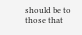should be to those that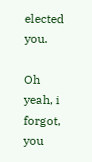elected you.

Oh yeah, i forgot, you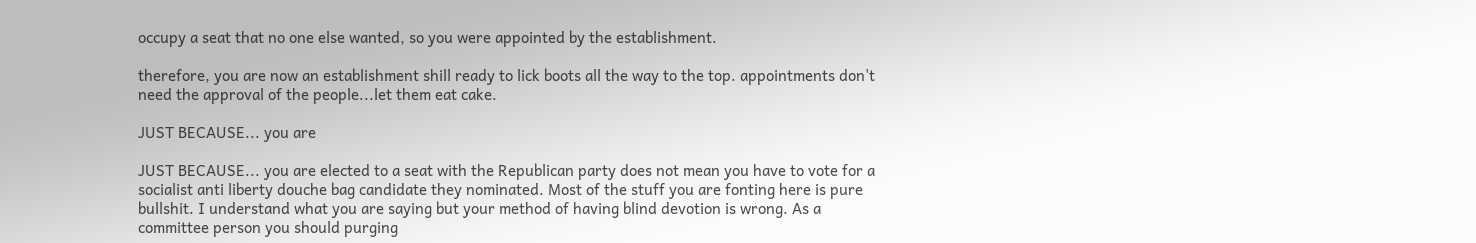occupy a seat that no one else wanted, so you were appointed by the establishment.

therefore, you are now an establishment shill ready to lick boots all the way to the top. appointments don't need the approval of the people...let them eat cake.

JUST BECAUSE... you are

JUST BECAUSE... you are elected to a seat with the Republican party does not mean you have to vote for a socialist anti liberty douche bag candidate they nominated. Most of the stuff you are fonting here is pure bullshit. I understand what you are saying but your method of having blind devotion is wrong. As a committee person you should purging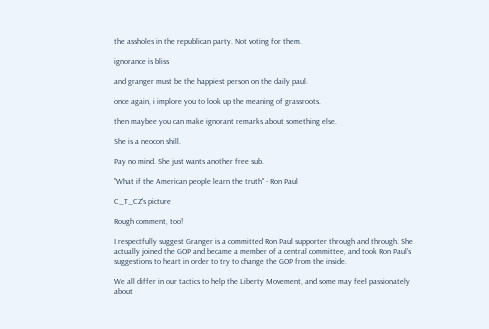the assholes in the republican party. Not voting for them.

ignorance is bliss

and granger must be the happiest person on the daily paul.

once again, i implore you to look up the meaning of grassroots.

then maybee you can make ignorant remarks about something else.

She is a neocon shill.

Pay no mind. She just wants another free sub.

"What if the American people learn the truth" - Ron Paul

C_T_CZ's picture

Rough comment, too!

I respectfully suggest Granger is a committed Ron Paul supporter through and through. She actually joined the GOP and became a member of a central committee, and took Ron Paul's suggestions to heart in order to try to change the GOP from the inside.

We all differ in our tactics to help the Liberty Movement, and some may feel passionately about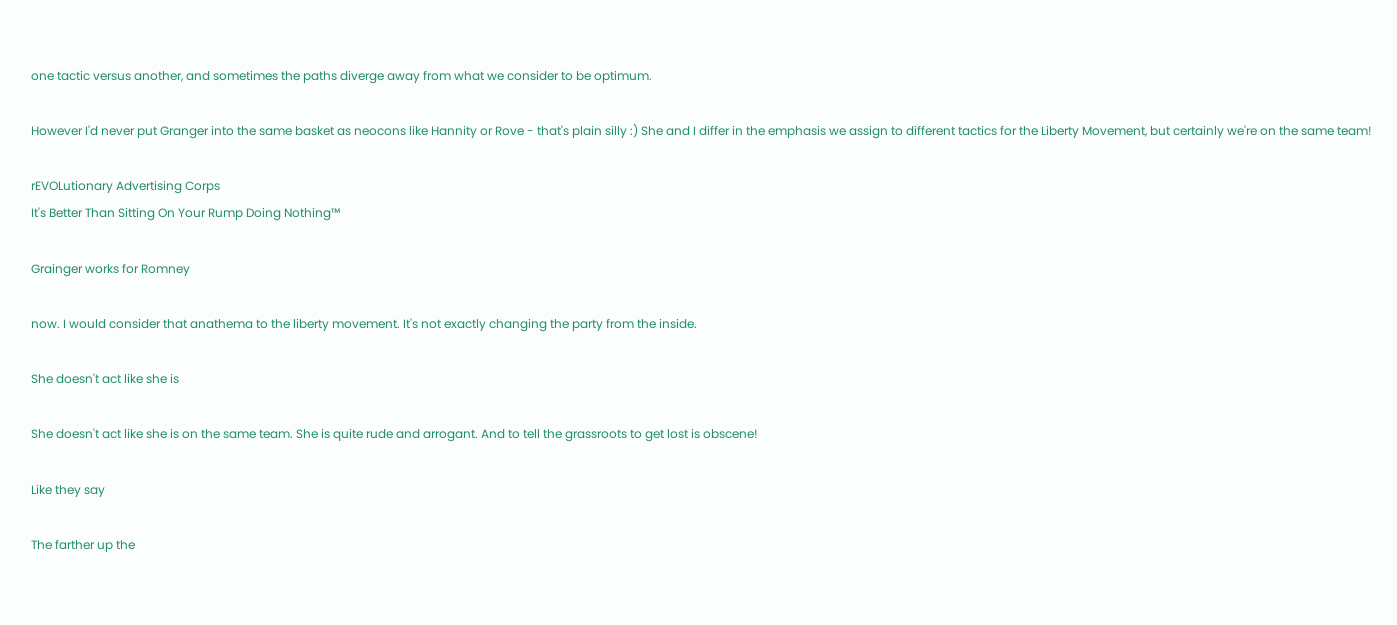one tactic versus another, and sometimes the paths diverge away from what we consider to be optimum.

However I'd never put Granger into the same basket as neocons like Hannity or Rove - that's plain silly :) She and I differ in the emphasis we assign to different tactics for the Liberty Movement, but certainly we're on the same team!

rEVOLutionary Advertising Corps
It's Better Than Sitting On Your Rump Doing Nothing™

Grainger works for Romney

now. I would consider that anathema to the liberty movement. It's not exactly changing the party from the inside.

She doesn't act like she is

She doesn't act like she is on the same team. She is quite rude and arrogant. And to tell the grassroots to get lost is obscene!

Like they say

The farther up the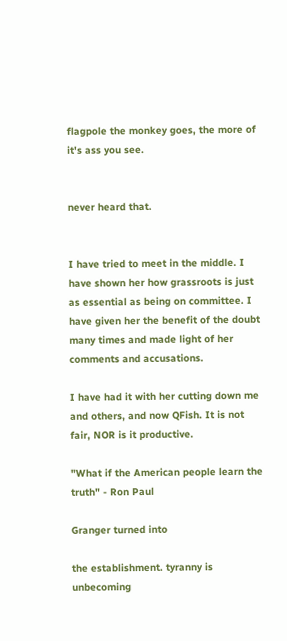flagpole the monkey goes, the more of it's ass you see.


never heard that.


I have tried to meet in the middle. I have shown her how grassroots is just as essential as being on committee. I have given her the benefit of the doubt many times and made light of her comments and accusations.

I have had it with her cutting down me and others, and now QFish. It is not fair, NOR is it productive.

"What if the American people learn the truth" - Ron Paul

Granger turned into

the establishment. tyranny is unbecoming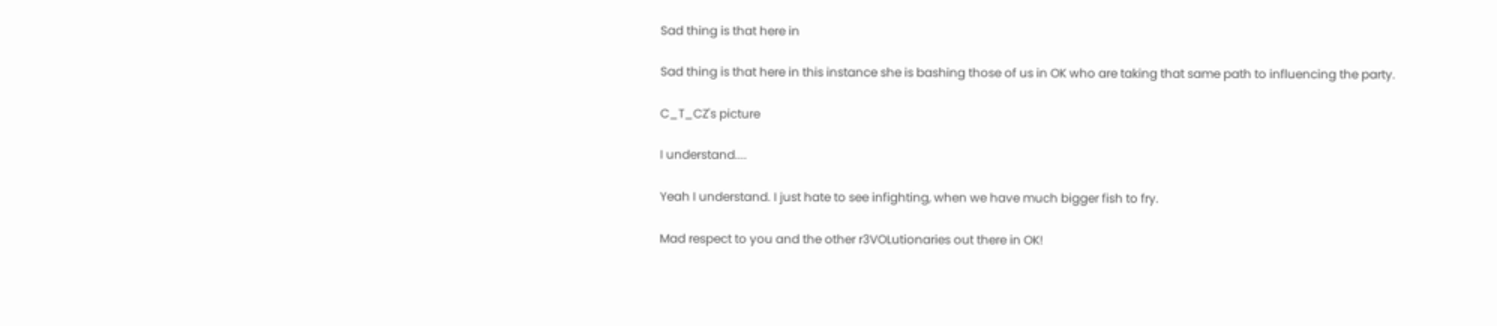Sad thing is that here in

Sad thing is that here in this instance she is bashing those of us in OK who are taking that same path to influencing the party.

C_T_CZ's picture

I understand....

Yeah I understand. I just hate to see infighting, when we have much bigger fish to fry.

Mad respect to you and the other r3VOLutionaries out there in OK!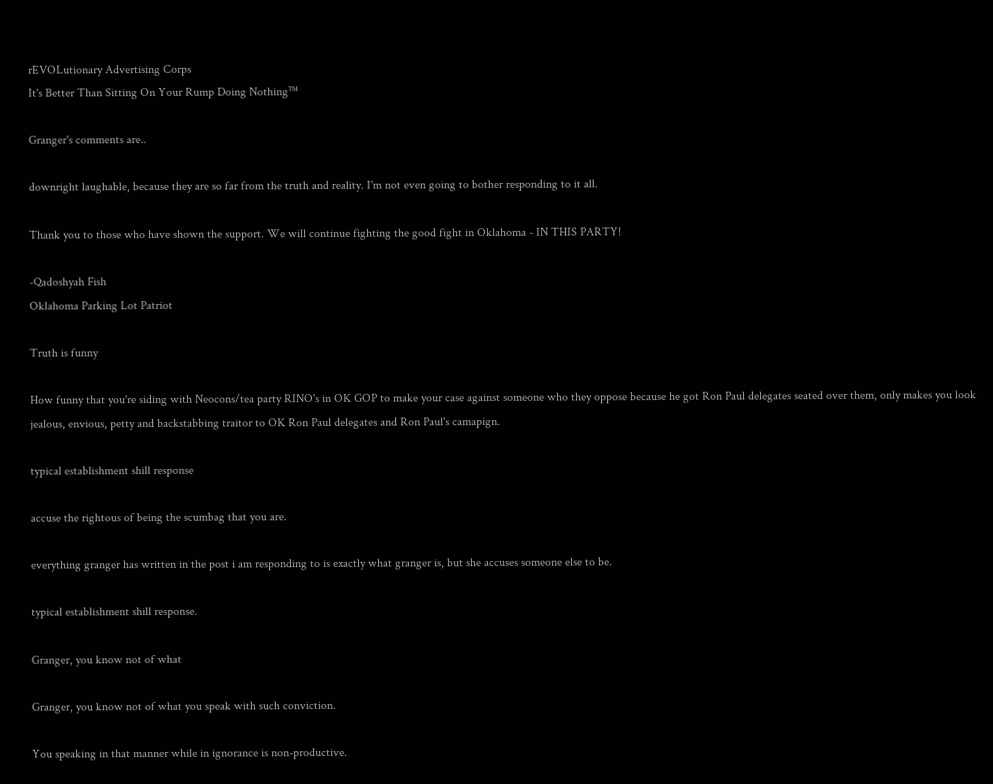rEVOLutionary Advertising Corps
It's Better Than Sitting On Your Rump Doing Nothing™

Granger's comments are..

downright laughable, because they are so far from the truth and reality. I'm not even going to bother responding to it all.

Thank you to those who have shown the support. We will continue fighting the good fight in Oklahoma - IN THIS PARTY!

-Qadoshyah Fish
Oklahoma Parking Lot Patriot

Truth is funny

How funny that you're siding with Neocons/tea party RINO's in OK GOP to make your case against someone who they oppose because he got Ron Paul delegates seated over them, only makes you look jealous, envious, petty and backstabbing traitor to OK Ron Paul delegates and Ron Paul's camapign.

typical establishment shill response

accuse the rightous of being the scumbag that you are.

everything granger has written in the post i am responding to is exactly what granger is, but she accuses someone else to be.

typical establishment shill response.

Granger, you know not of what

Granger, you know not of what you speak with such conviction.

You speaking in that manner while in ignorance is non-productive.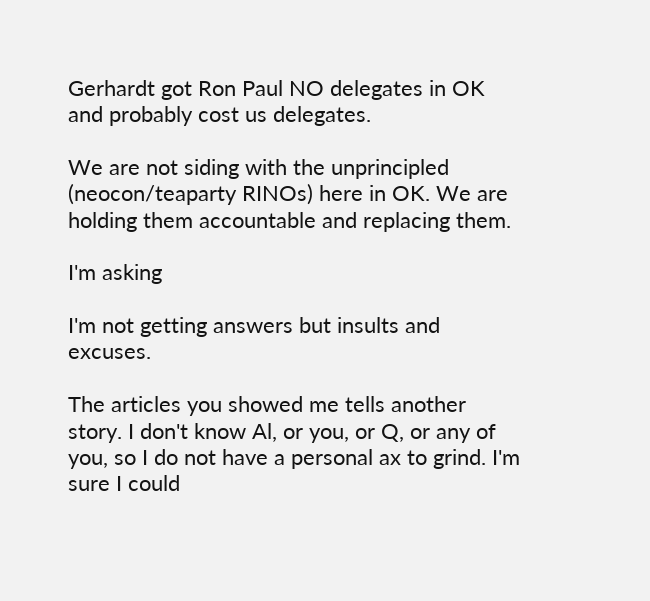Gerhardt got Ron Paul NO delegates in OK and probably cost us delegates.

We are not siding with the unprincipled (neocon/teaparty RINOs) here in OK. We are holding them accountable and replacing them.

I'm asking

I'm not getting answers but insults and excuses.

The articles you showed me tells another story. I don't know Al, or you, or Q, or any of you, so I do not have a personal ax to grind. I'm sure I could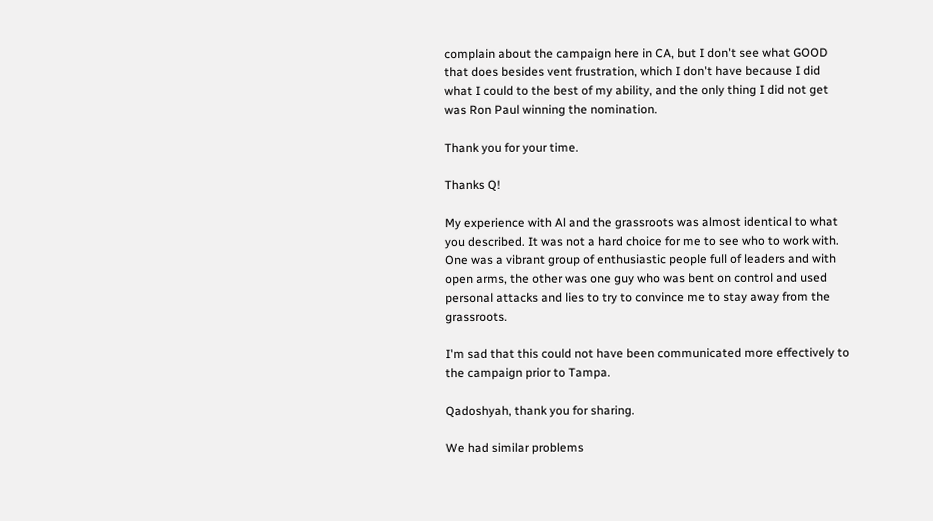complain about the campaign here in CA, but I don't see what GOOD that does besides vent frustration, which I don't have because I did what I could to the best of my ability, and the only thing I did not get was Ron Paul winning the nomination.

Thank you for your time.

Thanks Q!

My experience with Al and the grassroots was almost identical to what you described. It was not a hard choice for me to see who to work with. One was a vibrant group of enthusiastic people full of leaders and with open arms, the other was one guy who was bent on control and used personal attacks and lies to try to convince me to stay away from the grassroots.

I'm sad that this could not have been communicated more effectively to the campaign prior to Tampa.

Qadoshyah, thank you for sharing.

We had similar problems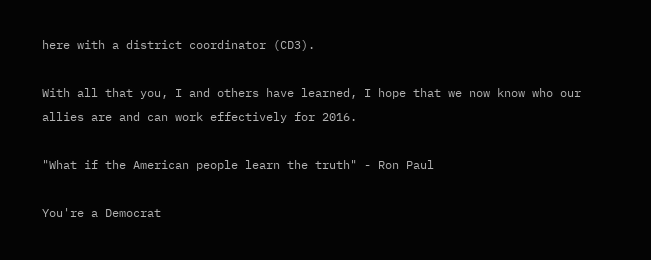here with a district coordinator (CD3).

With all that you, I and others have learned, I hope that we now know who our allies are and can work effectively for 2016.

"What if the American people learn the truth" - Ron Paul

You're a Democrat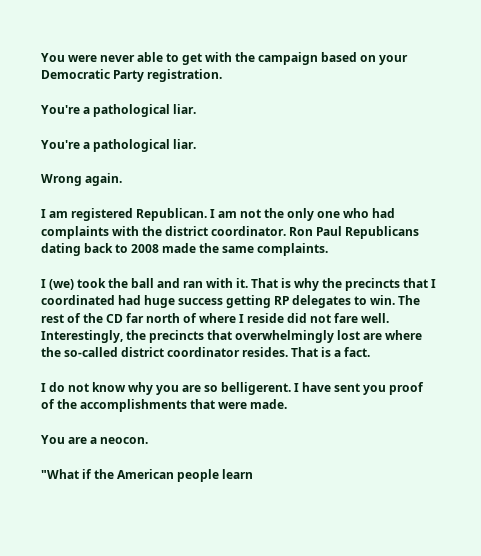You were never able to get with the campaign based on your Democratic Party registration.

You're a pathological liar.

You're a pathological liar.

Wrong again.

I am registered Republican. I am not the only one who had complaints with the district coordinator. Ron Paul Republicans dating back to 2008 made the same complaints.

I (we) took the ball and ran with it. That is why the precincts that I coordinated had huge success getting RP delegates to win. The rest of the CD far north of where I reside did not fare well. Interestingly, the precincts that overwhelmingly lost are where the so-called district coordinator resides. That is a fact.

I do not know why you are so belligerent. I have sent you proof of the accomplishments that were made.

You are a neocon.

"What if the American people learn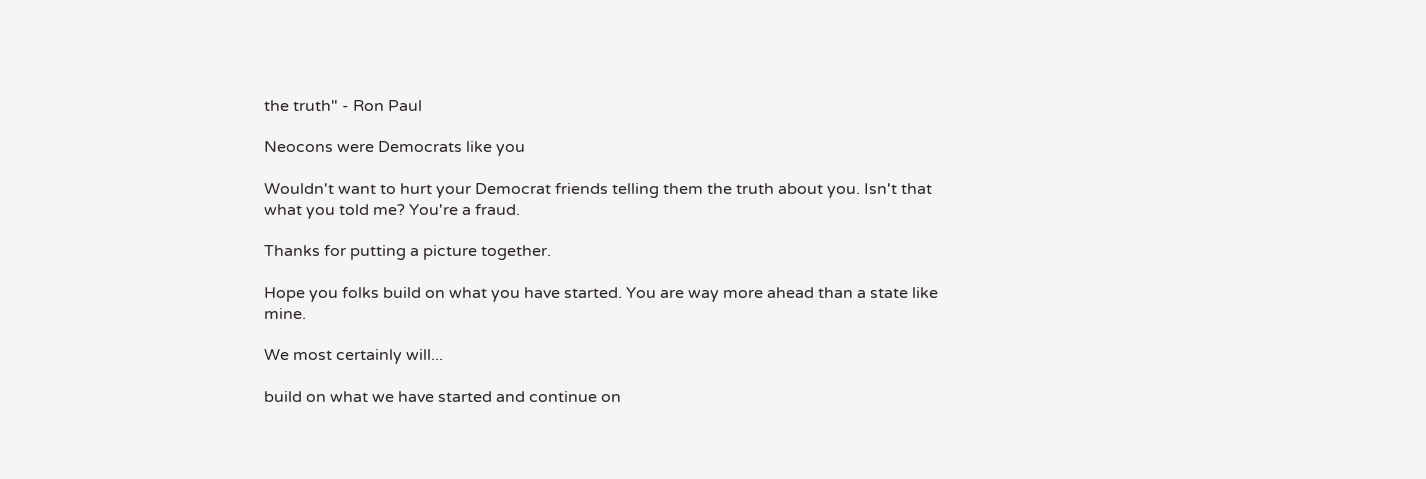the truth" - Ron Paul

Neocons were Democrats like you

Wouldn't want to hurt your Democrat friends telling them the truth about you. Isn't that what you told me? You're a fraud.

Thanks for putting a picture together.

Hope you folks build on what you have started. You are way more ahead than a state like mine.

We most certainly will...

build on what we have started and continue on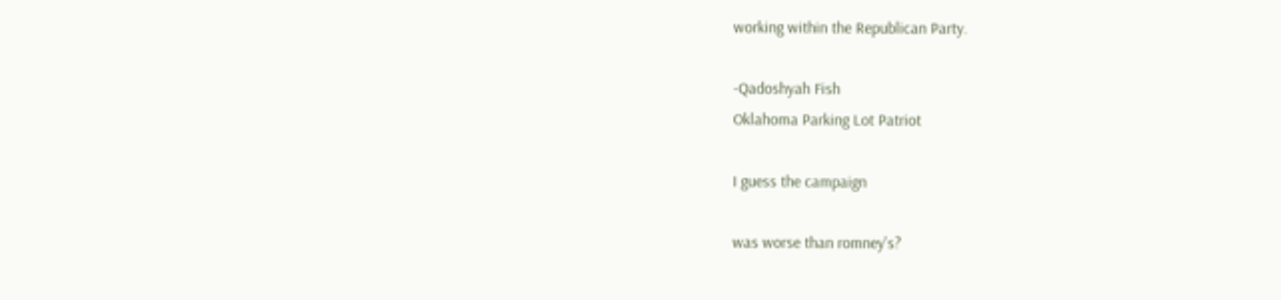working within the Republican Party.

-Qadoshyah Fish
Oklahoma Parking Lot Patriot

I guess the campaign

was worse than romney's?